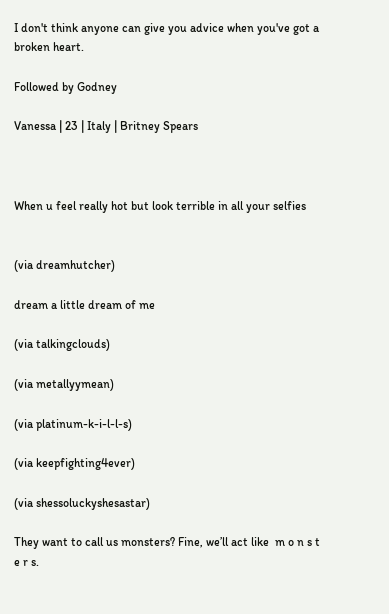I don't think anyone can give you advice when you've got a broken heart.

Followed by Godney

Vanessa | 23 | Italy | Britney Spears



When u feel really hot but look terrible in all your selfies


(via dreamhutcher)

dream a little dream of me

(via talkingclouds)

(via metallyymean)

(via platinum-k-i-l-l-s)

(via keepfighting4ever)

(via shessoluckyshesastar)

They want to call us monsters? Fine, we’ll act like  m o n s t e r s.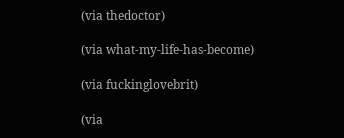(via thedoctor)

(via what-my-life-has-become)

(via fuckinglovebrit)

(via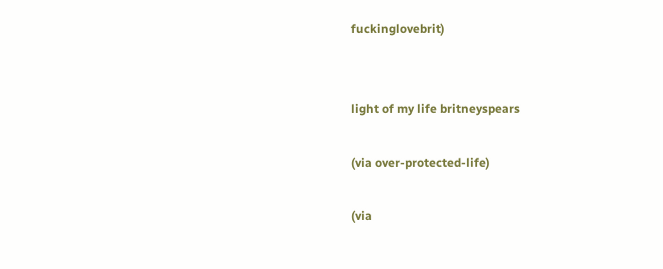fuckinglovebrit)


light of my life britneyspears

(via over-protected-life)

(via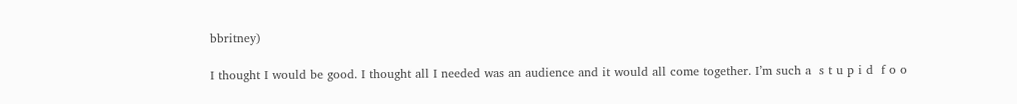bbritney)

I thought I would be good. I thought all I needed was an audience and it would all come together. I’m such a  s t u p i d  f o o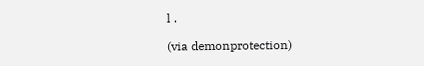l .

(via demonprotection)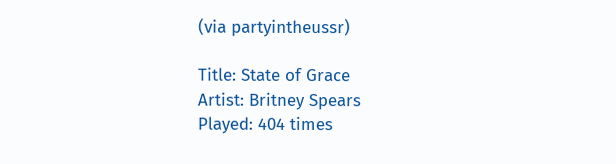(via partyintheussr)

Title: State of Grace
Artist: Britney Spears
Played: 404 times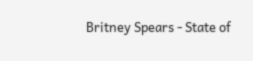Britney Spears - State of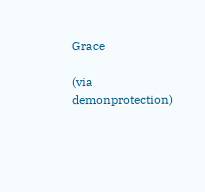Grace

(via demonprotection)